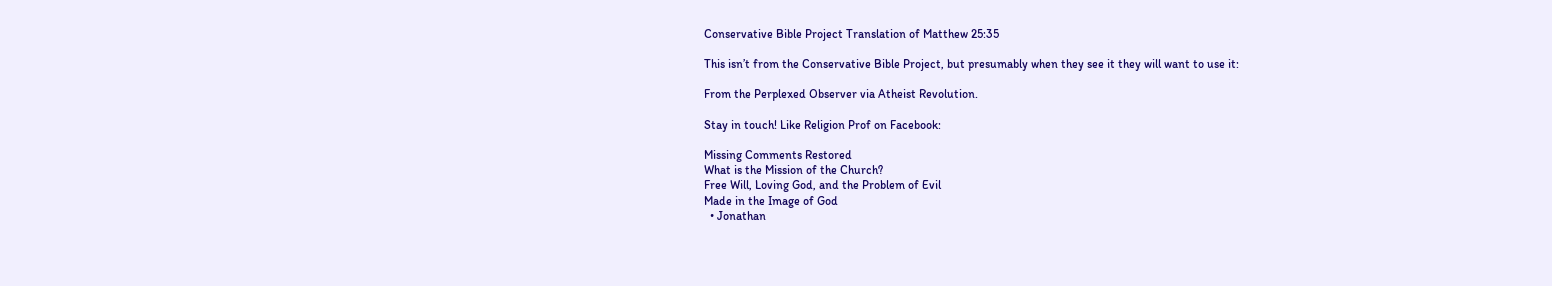Conservative Bible Project Translation of Matthew 25:35

This isn’t from the Conservative Bible Project, but presumably when they see it they will want to use it:

From the Perplexed Observer via Atheist Revolution.

Stay in touch! Like Religion Prof on Facebook:

Missing Comments Restored
What is the Mission of the Church?
Free Will, Loving God, and the Problem of Evil
Made in the Image of God
  • Jonathan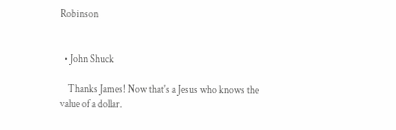Robinson


  • John Shuck

    Thanks James! Now that's a Jesus who knows the value of a dollar.